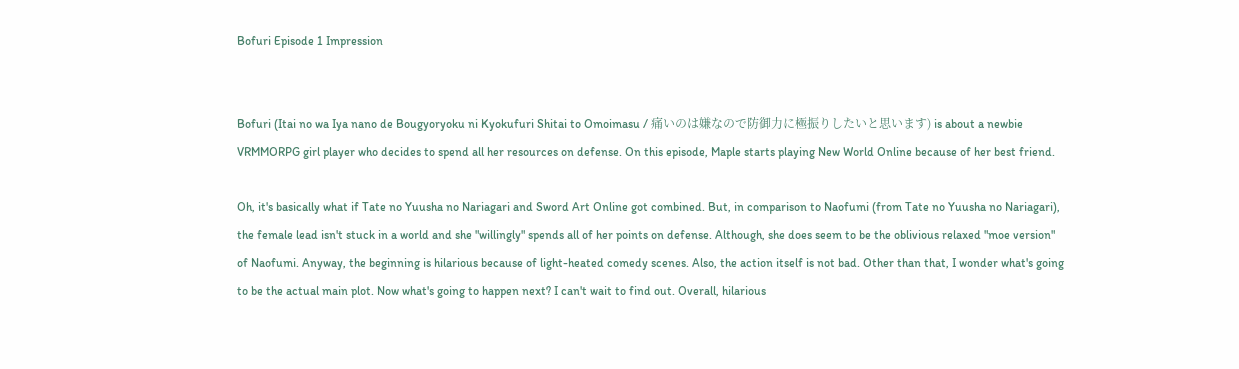Bofuri Episode 1 Impression


Bofuri (Itai no wa Iya nano de Bougyoryoku ni Kyokufuri Shitai to Omoimasu / 痛いのは嫌なので防御力に極振りしたいと思います) is about a newbie VRMMORPG girl player who decides to spend all her resources on defense. On this episode, Maple starts playing New World Online because of her best friend.

Oh, it's basically what if Tate no Yuusha no Nariagari and Sword Art Online got combined. But, in comparison to Naofumi (from Tate no Yuusha no Nariagari), the female lead isn't stuck in a world and she "willingly" spends all of her points on defense. Although, she does seem to be the oblivious relaxed "moe version" of Naofumi. Anyway, the beginning is hilarious because of light-heated comedy scenes. Also, the action itself is not bad. Other than that, I wonder what's going to be the actual main plot. Now what's going to happen next? I can't wait to find out. Overall, hilarious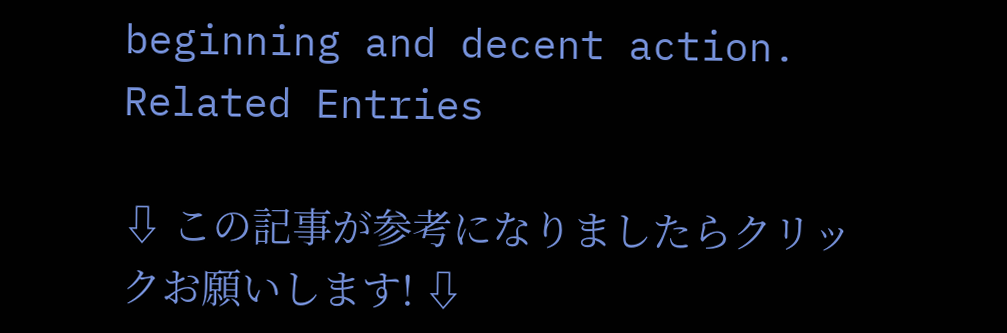beginning and decent action.
Related Entries

⇩ この記事が参考になりましたらクリックお願いします! ⇩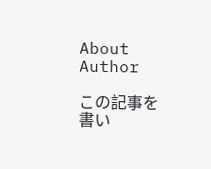About Author

この記事を書い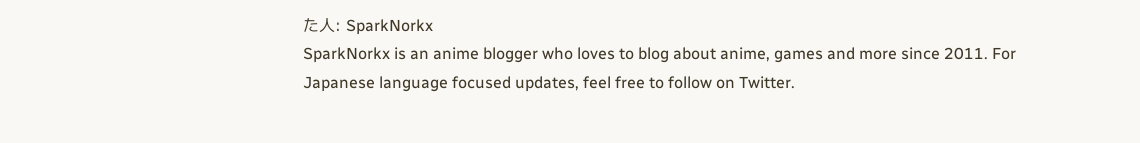た人: SparkNorkx
SparkNorkx is an anime blogger who loves to blog about anime, games and more since 2011. For Japanese language focused updates, feel free to follow on Twitter.